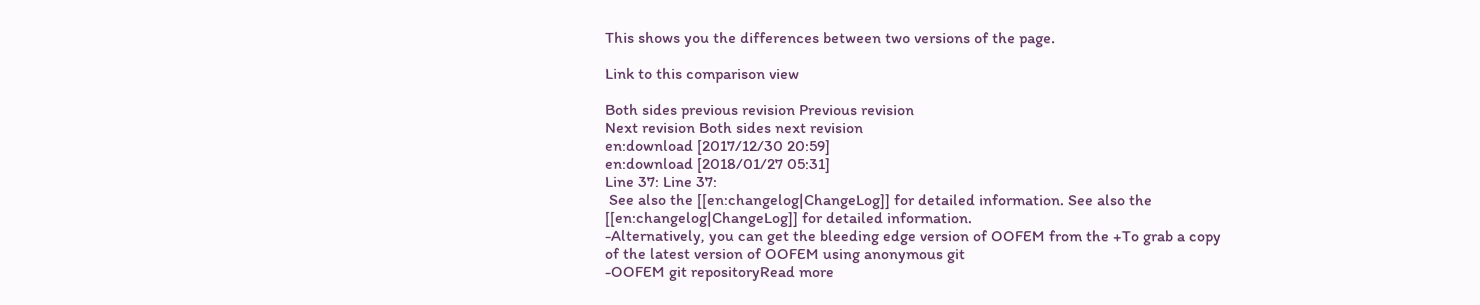This shows you the differences between two versions of the page.

Link to this comparison view

Both sides previous revision Previous revision
Next revision Both sides next revision
en:download [2017/12/30 20:59]
en:download [2018/01/27 05:31]
Line 37: Line 37:
 See also the [[en:changelog|ChangeLog]] for detailed information. See also the [[en:changelog|ChangeLog]] for detailed information.
-Alternatively, you can get the bleeding edge version of OOFEM from the +To grab a copy of the latest version of OOFEM using anonymous git
-OOFEM git repositoryRead more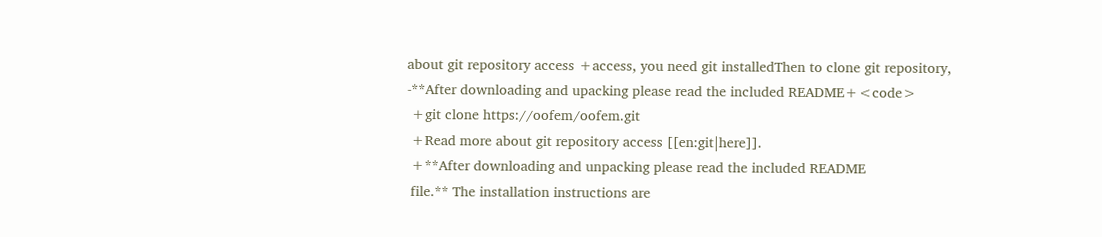about git repository access +access, you need git installedThen to clone git repository,
-**After downloading and upacking please read the included README+<code>
 +git clone https://oofem/oofem.git
 +Read more about git repository access [[en:git|here]].
 +**After downloading and unpacking please read the included README
 file.** The installation instructions are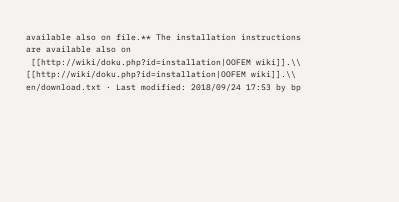available also on file.** The installation instructions are available also on
 [[http://wiki/doku.php?id=installation|OOFEM wiki]].\\ [[http://wiki/doku.php?id=installation|OOFEM wiki]].\\
en/download.txt · Last modified: 2018/09/24 17:53 by bp